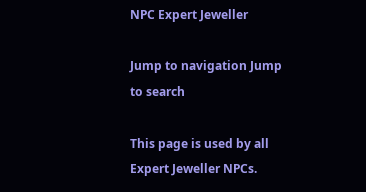NPC Expert Jeweller

Jump to navigation Jump to search

This page is used by all Expert Jeweller NPCs.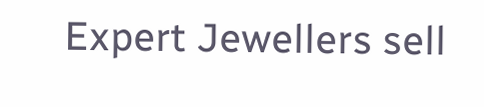Expert Jewellers sell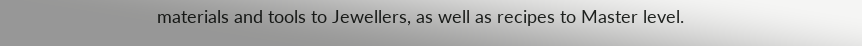materials and tools to Jewellers, as well as recipes to Master level.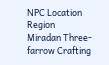NPC Location Region
Miradan Three-farrow Crafting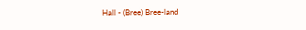Hall - (Bree) Bree-land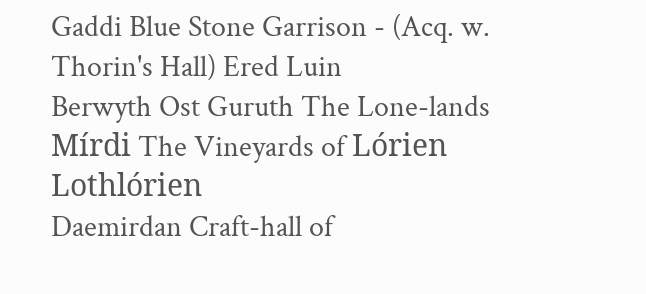Gaddi Blue Stone Garrison - (Acq. w. Thorin's Hall) Ered Luin
Berwyth Ost Guruth The Lone-lands
Mírdi The Vineyards of Lórien Lothlórien
Daemirdan Craft-hall of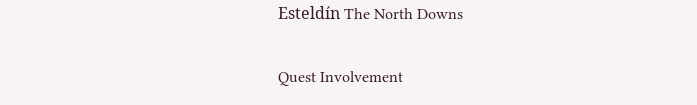Esteldín The North Downs

Quest Involvement